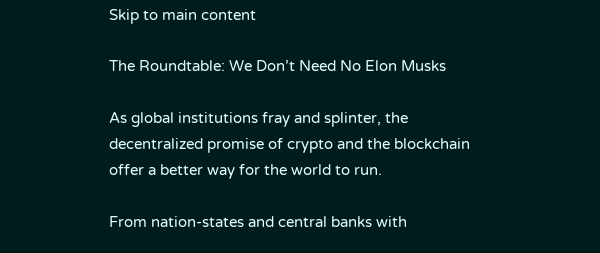Skip to main content

The Roundtable: We Don’t Need No Elon Musks

As global institutions fray and splinter, the decentralized promise of crypto and the blockchain offer a better way for the world to run.

From nation-states and central banks with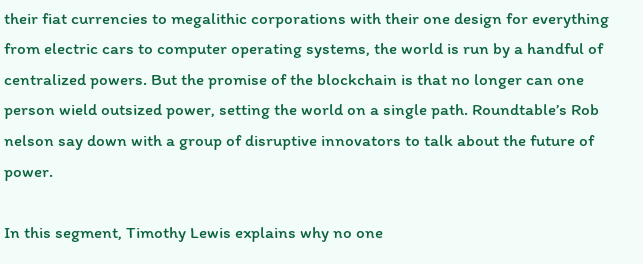their fiat currencies to megalithic corporations with their one design for everything from electric cars to computer operating systems, the world is run by a handful of centralized powers. But the promise of the blockchain is that no longer can one person wield outsized power, setting the world on a single path. Roundtable’s Rob nelson say down with a group of disruptive innovators to talk about the future of power.

In this segment, Timothy Lewis explains why no one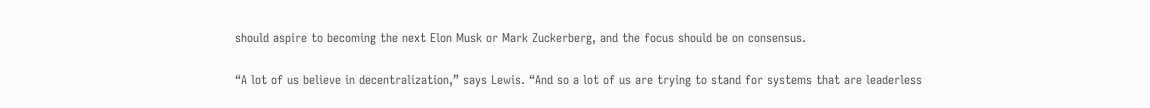should aspire to becoming the next Elon Musk or Mark Zuckerberg, and the focus should be on consensus.

“A lot of us believe in decentralization,” says Lewis. “And so a lot of us are trying to stand for systems that are leaderless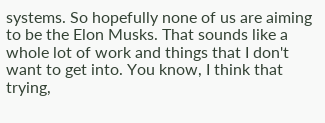systems. So hopefully none of us are aiming to be the Elon Musks. That sounds like a whole lot of work and things that I don't want to get into. You know, I think that trying,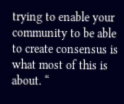trying to enable your community to be able to create consensus is what most of this is about. “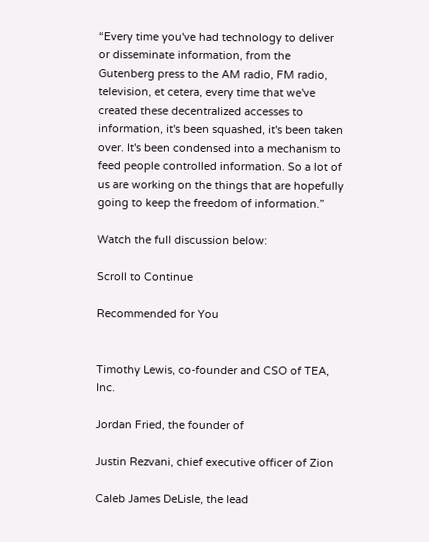“Every time you've had technology to deliver or disseminate information, from the Gutenberg press to the AM radio, FM radio, television, et cetera, every time that we've created these decentralized accesses to information, it's been squashed, it's been taken over. It's been condensed into a mechanism to feed people controlled information. So a lot of us are working on the things that are hopefully going to keep the freedom of information.”

Watch the full discussion below:

Scroll to Continue

Recommended for You


Timothy Lewis, co-founder and CSO of TEA, Inc.

Jordan Fried, the founder of

Justin Rezvani, chief executive officer of Zion

Caleb James DeLisle, the lead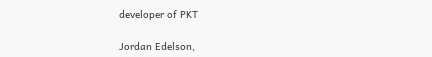developer of PKT

Jordan Edelson,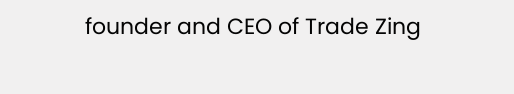founder and CEO of Trade Zing